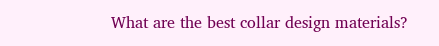What are the best collar design materials?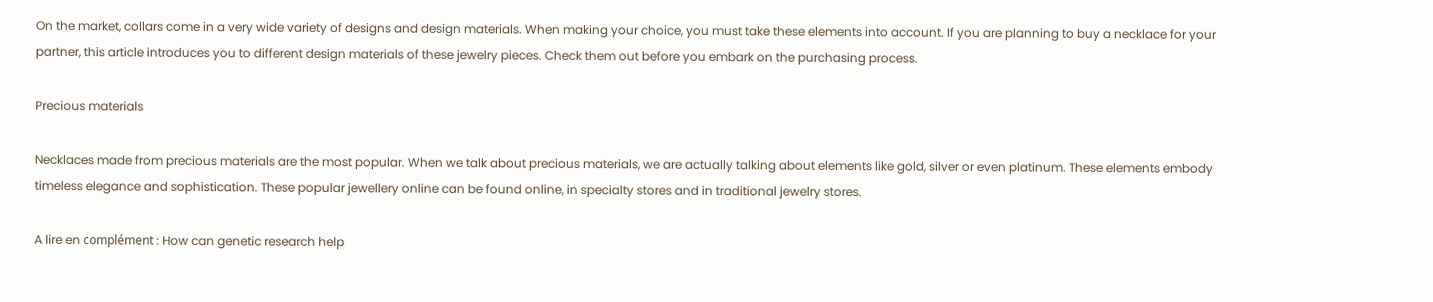On the market, collars come in a very wide variety of designs and design materials. When making your choice, you must take these elements into account. If you are planning to buy a necklace for your partner, this article introduces you to different design materials of these jewelry pieces. Check them out before you embark on the purchasing process.

Precious materials

Necklaces made from precious materials are the most popular. When we talk about precious materials, we are actually talking about elements like gold, silver or even platinum. These elements embody timeless elegance and sophistication. These popular jewellery online can be found online, in specialty stores and in traditional jewelry stores.

A lire en complément : How can genetic research help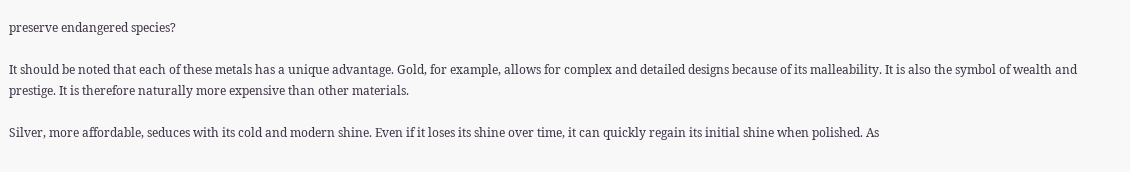preserve endangered species?

It should be noted that each of these metals has a unique advantage. Gold, for example, allows for complex and detailed designs because of its malleability. It is also the symbol of wealth and prestige. It is therefore naturally more expensive than other materials.

Silver, more affordable, seduces with its cold and modern shine. Even if it loses its shine over time, it can quickly regain its initial shine when polished. As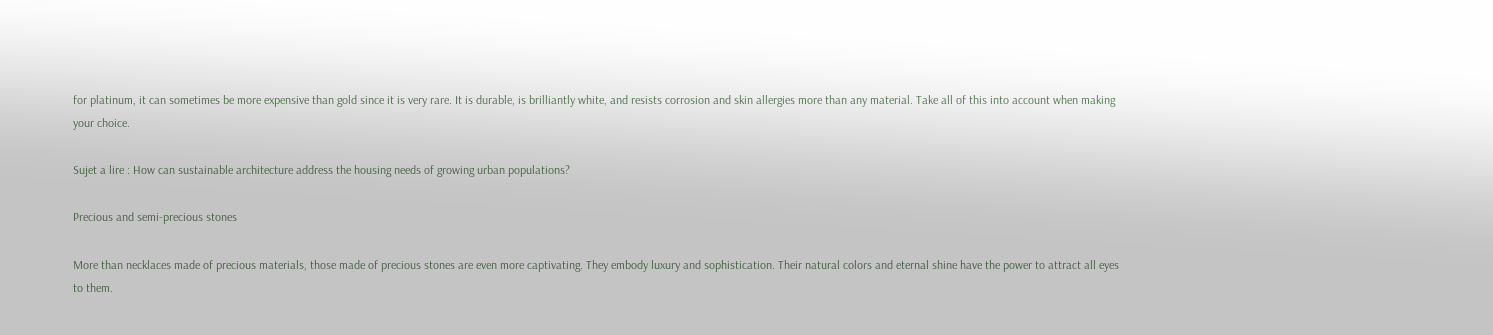for platinum, it can sometimes be more expensive than gold since it is very rare. It is durable, is brilliantly white, and resists corrosion and skin allergies more than any material. Take all of this into account when making your choice.

Sujet a lire : How can sustainable architecture address the housing needs of growing urban populations?

Precious and semi-precious stones

More than necklaces made of precious materials, those made of precious stones are even more captivating. They embody luxury and sophistication. Their natural colors and eternal shine have the power to attract all eyes to them.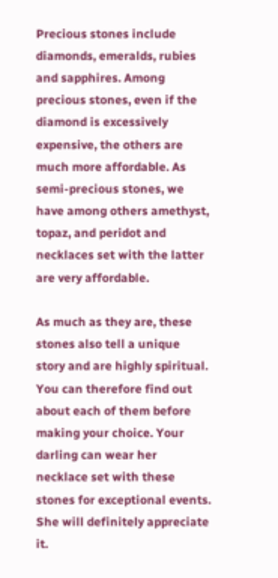Precious stones include diamonds, emeralds, rubies and sapphires. Among precious stones, even if the diamond is excessively expensive, the others are much more affordable. As semi-precious stones, we have among others amethyst, topaz, and peridot and necklaces set with the latter are very affordable.

As much as they are, these stones also tell a unique story and are highly spiritual. You can therefore find out about each of them before making your choice. Your darling can wear her necklace set with these stones for exceptional events. She will definitely appreciate it.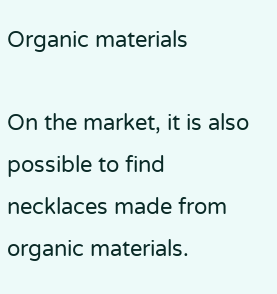Organic materials

On the market, it is also possible to find necklaces made from organic materials.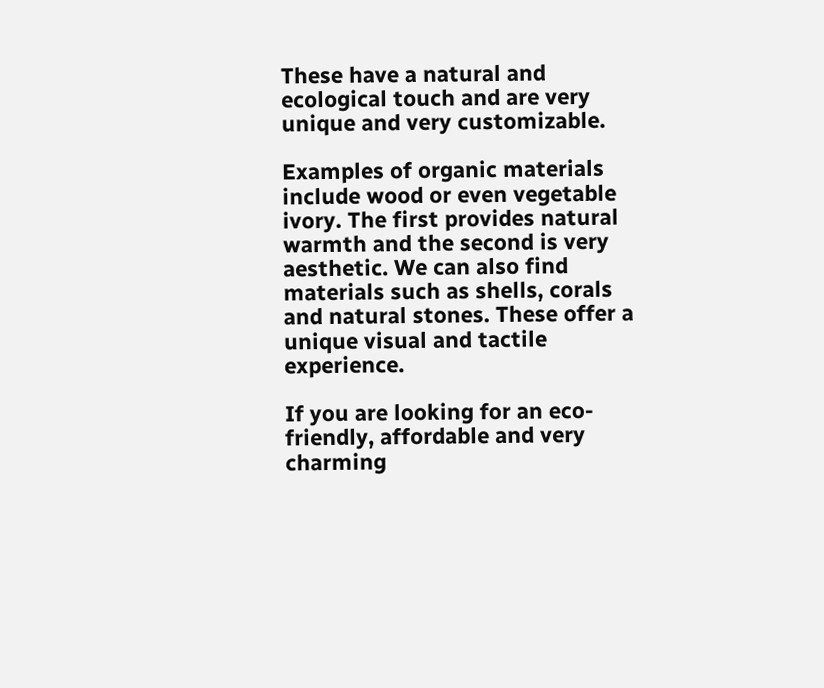These have a natural and ecological touch and are very unique and very customizable.

Examples of organic materials include wood or even vegetable ivory. The first provides natural warmth and the second is very aesthetic. We can also find materials such as shells, corals and natural stones. These offer a unique visual and tactile experience.

If you are looking for an eco-friendly, affordable and very charming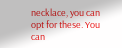necklace, you can opt for these. You can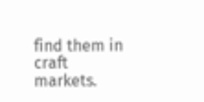find them in craft markets.